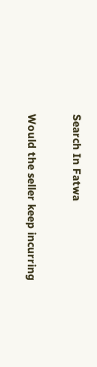Search In Fatwa

Would the seller keep incurring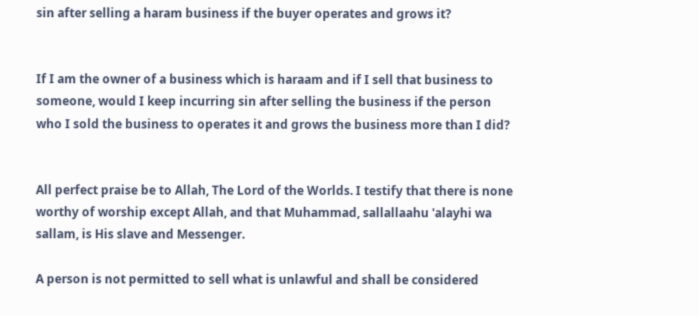sin after selling a haram business if the buyer operates and grows it?


If I am the owner of a business which is haraam and if I sell that business to someone, would I keep incurring sin after selling the business if the person who I sold the business to operates it and grows the business more than I did?


All perfect praise be to Allah, The Lord of the Worlds. I testify that there is none worthy of worship except Allah, and that Muhammad, sallallaahu 'alayhi wa sallam, is His slave and Messenger.

A person is not permitted to sell what is unlawful and shall be considered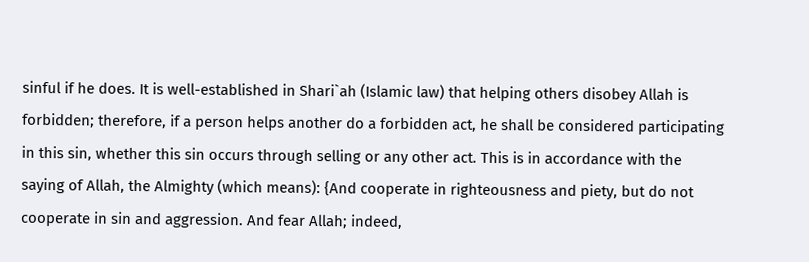sinful if he does. It is well-established in Shari`ah (Islamic law) that helping others disobey Allah is forbidden; therefore, if a person helps another do a forbidden act, he shall be considered participating in this sin, whether this sin occurs through selling or any other act. This is in accordance with the saying of Allah, the Almighty (which means): {And cooperate in righteousness and piety, but do not cooperate in sin and aggression. And fear Allah; indeed,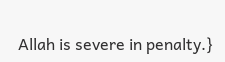Allah is severe in penalty.}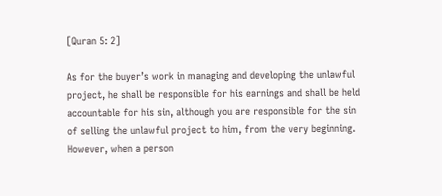[Quran 5: 2]

As for the buyer’s work in managing and developing the unlawful project, he shall be responsible for his earnings and shall be held accountable for his sin, although you are responsible for the sin of selling the unlawful project to him, from the very beginning. However, when a person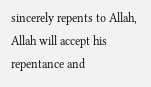sincerely repents to Allah, Allah will accept his repentance and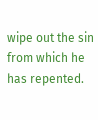wipe out the sin from which he has repented.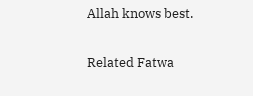Allah knows best.

Related Fatwa